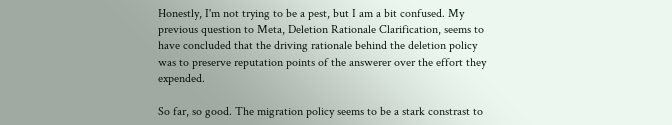Honestly, I'm not trying to be a pest, but I am a bit confused. My previous question to Meta, Deletion Rationale Clarification, seems to have concluded that the driving rationale behind the deletion policy was to preserve reputation points of the answerer over the effort they expended.

So far, so good. The migration policy seems to be a stark constrast to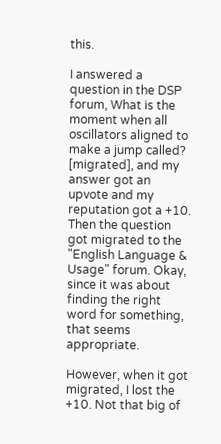this.

I answered a question in the DSP forum, What is the moment when all oscillators aligned to make a jump called? [migrated], and my answer got an upvote and my reputation got a +10. Then the question got migrated to the "English Language & Usage" forum. Okay, since it was about finding the right word for something, that seems appropriate.

However, when it got migrated, I lost the +10. Not that big of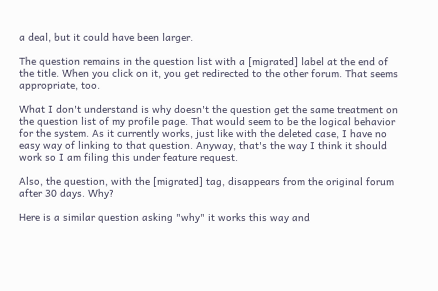a deal, but it could have been larger.

The question remains in the question list with a [migrated] label at the end of the title. When you click on it, you get redirected to the other forum. That seems appropriate, too.

What I don't understand is why doesn't the question get the same treatment on the question list of my profile page. That would seem to be the logical behavior for the system. As it currently works, just like with the deleted case, I have no easy way of linking to that question. Anyway, that's the way I think it should work so I am filing this under feature request.

Also, the question, with the [migrated] tag, disappears from the original forum after 30 days. Why?

Here is a similar question asking "why" it works this way and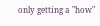only getting a "how"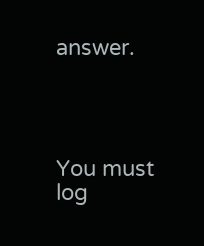answer.




You must log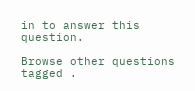in to answer this question.

Browse other questions tagged .